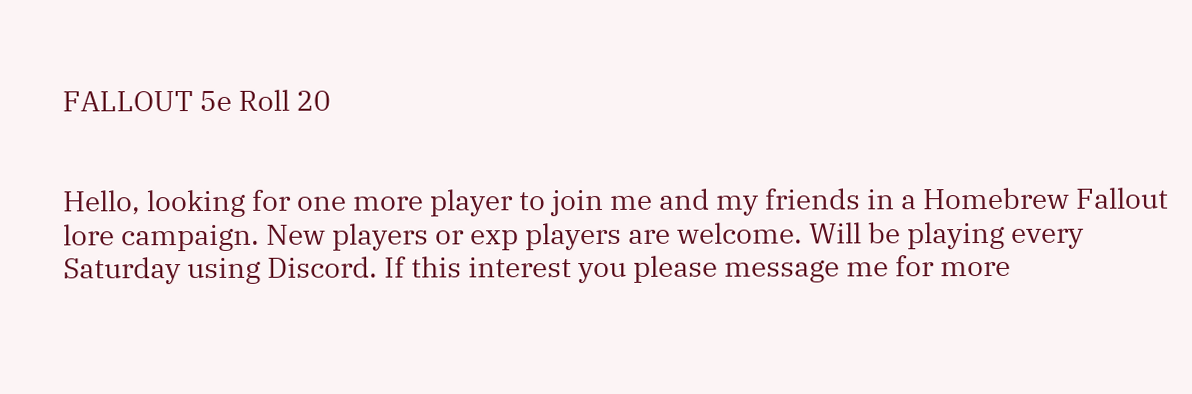FALLOUT 5e Roll 20


Hello, looking for one more player to join me and my friends in a Homebrew Fallout lore campaign. New players or exp players are welcome. Will be playing every Saturday using Discord. If this interest you please message me for more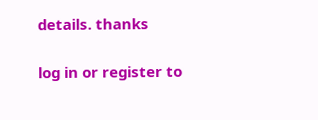details. thanks

log in or register to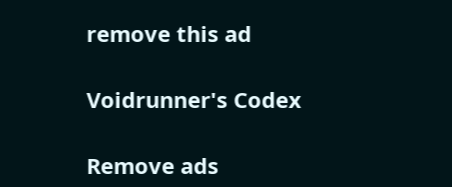remove this ad

Voidrunner's Codex

Remove ads